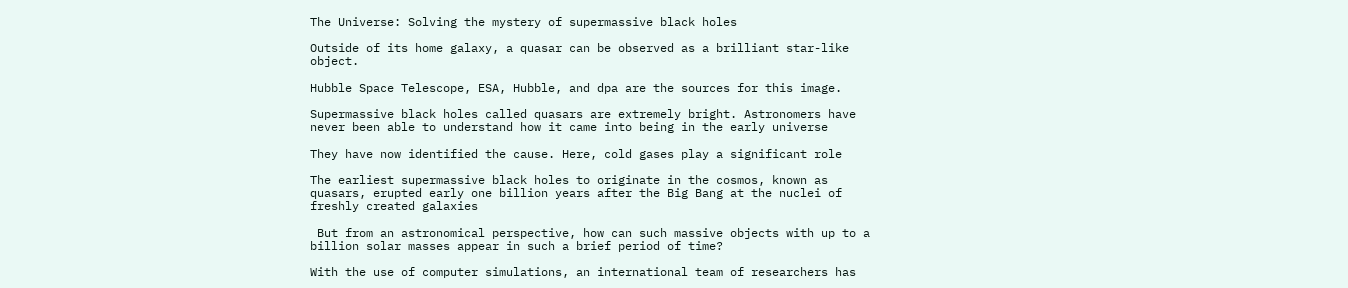The Universe: Solving the mystery of supermassive black holes

Outside of its home galaxy, a quasar can be observed as a brilliant star-like object.

Hubble Space Telescope, ESA, Hubble, and dpa are the sources for this image.

Supermassive black holes called quasars are extremely bright. Astronomers have never been able to understand how it came into being in the early universe

They have now identified the cause. Here, cold gases play a significant role

The earliest supermassive black holes to originate in the cosmos, known as quasars, erupted early one billion years after the Big Bang at the nuclei of freshly created galaxies

 But from an astronomical perspective, how can such massive objects with up to a billion solar masses appear in such a brief period of time?

With the use of computer simulations, an international team of researchers has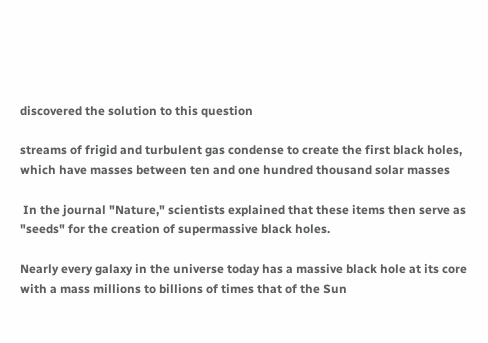discovered the solution to this question

streams of frigid and turbulent gas condense to create the first black holes, which have masses between ten and one hundred thousand solar masses

 In the journal "Nature," scientists explained that these items then serve as "seeds" for the creation of supermassive black holes.

Nearly every galaxy in the universe today has a massive black hole at its core with a mass millions to billions of times that of the Sun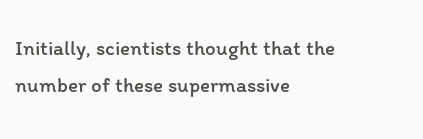Initially, scientists thought that the number of these supermassive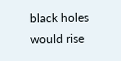black holes would rise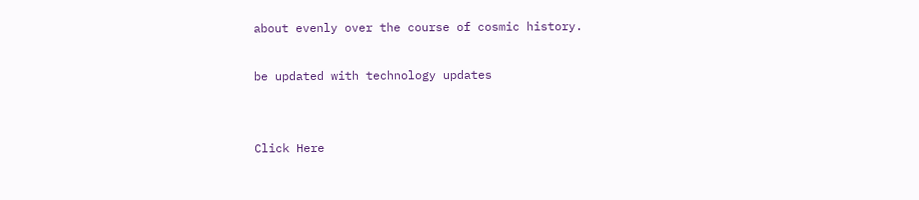about evenly over the course of cosmic history.

be updated with technology updates


Click Here